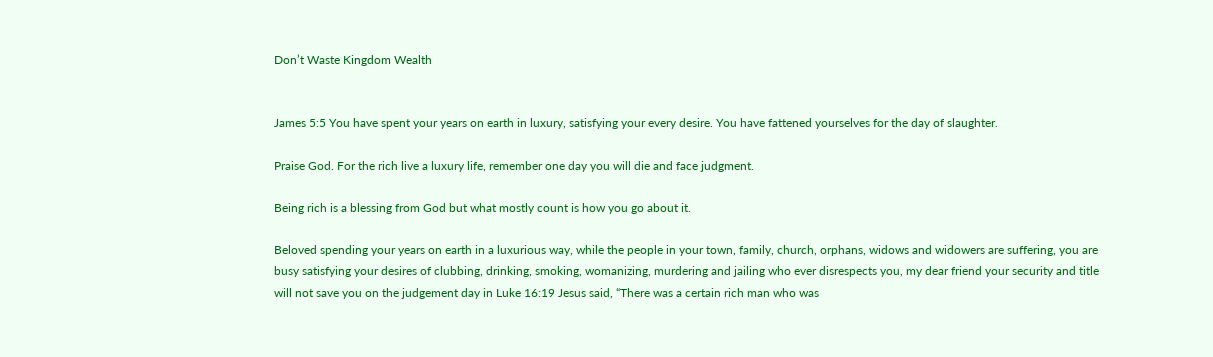Don’t Waste Kingdom Wealth


James 5:5 You have spent your years on earth in luxury, satisfying your every desire. You have fattened yourselves for the day of slaughter.

Praise God. For the rich live a luxury life, remember one day you will die and face judgment.

Being rich is a blessing from God but what mostly count is how you go about it.

Beloved spending your years on earth in a luxurious way, while the people in your town, family, church, orphans, widows and widowers are suffering, you are busy satisfying your desires of clubbing, drinking, smoking, womanizing, murdering and jailing who ever disrespects you, my dear friend your security and title will not save you on the judgement day in Luke 16:19 Jesus said, “There was a certain rich man who was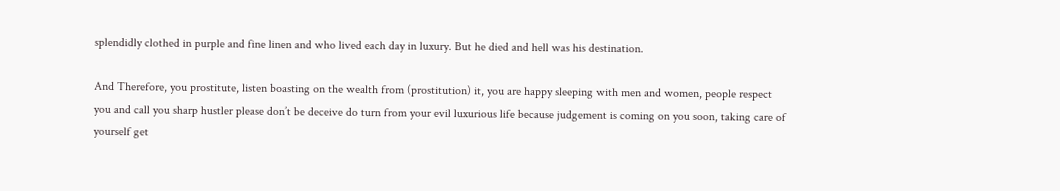splendidly clothed in purple and fine linen and who lived each day in luxury. But he died and hell was his destination.

And Therefore, you prostitute, listen boasting on the wealth from (prostitution) it, you are happy sleeping with men and women, people respect you and call you sharp hustler please don’t be deceive do turn from your evil luxurious life because judgement is coming on you soon, taking care of yourself get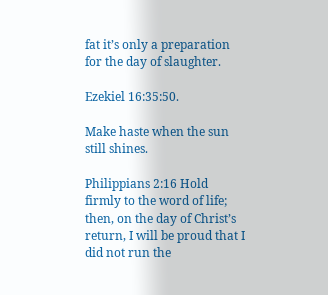fat it’s only a preparation for the day of slaughter.

Ezekiel 16:35:50.

Make haste when the sun still shines.

Philippians 2:16 Hold firmly to the word of life; then, on the day of Christ’s return, I will be proud that I did not run the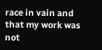race in vain and that my work was not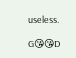useless.

G😘😘D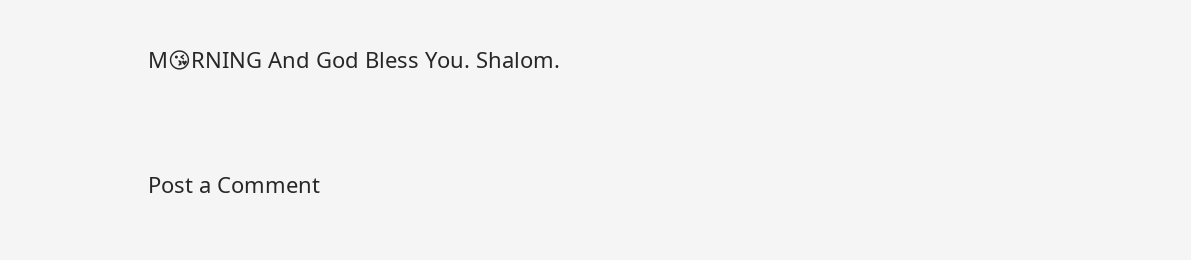M😘RNING And God Bless You. Shalom.


Post a Comment